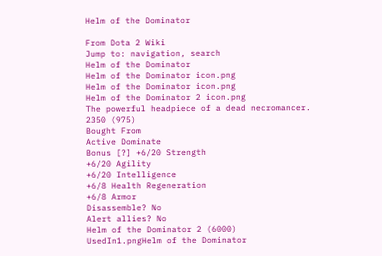Helm of the Dominator

From Dota 2 Wiki
Jump to: navigation, search
Helm of the Dominator
Helm of the Dominator icon.png
Helm of the Dominator icon.png
Helm of the Dominator 2 icon.png
The powerful headpiece of a dead necromancer.
2350 (975)
Bought From
Active Dominate
Bonus [?] +6/20 Strength
+6/20 Agility
+6/20 Intelligence
+6/8 Health Regeneration
+6/8 Armor
Disassemble? No
Alert allies? No
Helm of the Dominator 2 (6000)
UsedIn1.pngHelm of the Dominator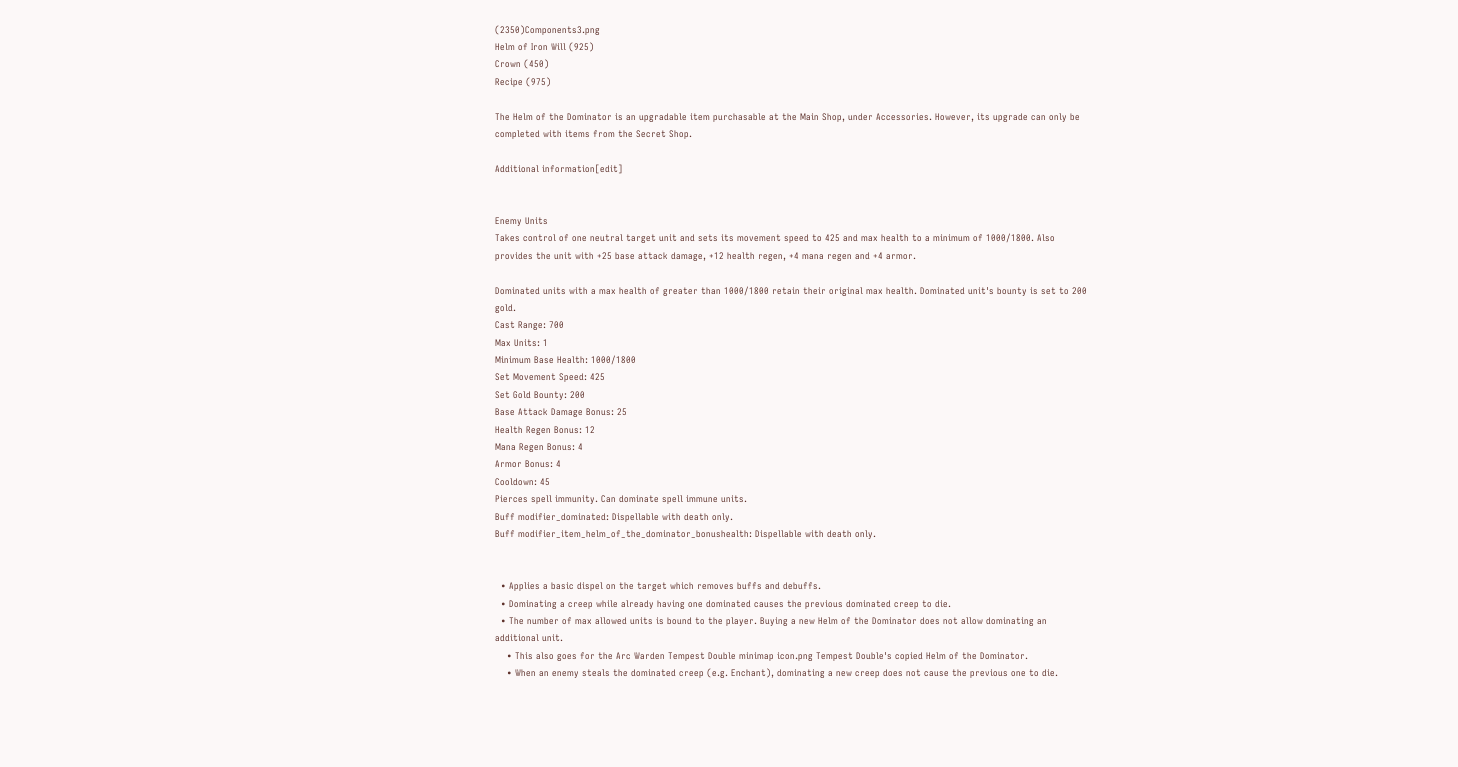(2350)Components3.png
Helm of Iron Will (925)
Crown (450)
Recipe (975)

The Helm of the Dominator is an upgradable item purchasable at the Main Shop, under Accessories. However, its upgrade can only be completed with items from the Secret Shop.

Additional information[edit]


Enemy Units
Takes control of one neutral target unit and sets its movement speed to 425 and max health to a minimum of 1000/1800. Also provides the unit with +25 base attack damage, +12 health regen, +4 mana regen and +4 armor.

Dominated units with a max health of greater than 1000/1800 retain their original max health. Dominated unit's bounty is set to 200 gold.
Cast Range: 700
Max Units: 1
Minimum Base Health: 1000/1800
Set Movement Speed: 425
Set Gold Bounty: 200
Base Attack Damage Bonus: 25
Health Regen Bonus: 12
Mana Regen Bonus: 4
Armor Bonus: 4
Cooldown: 45
Pierces spell immunity. Can dominate spell immune units.
Buff modifier_dominated: Dispellable with death only.
Buff modifier_item_helm_of_the_dominator_bonushealth: Dispellable with death only.


  • Applies a basic dispel on the target which removes buffs and debuffs.
  • Dominating a creep while already having one dominated causes the previous dominated creep to die.
  • The number of max allowed units is bound to the player. Buying a new Helm of the Dominator does not allow dominating an additional unit.
    • This also goes for the Arc Warden Tempest Double minimap icon.png Tempest Double's copied Helm of the Dominator.
    • When an enemy steals the dominated creep (e.g. Enchant), dominating a new creep does not cause the previous one to die.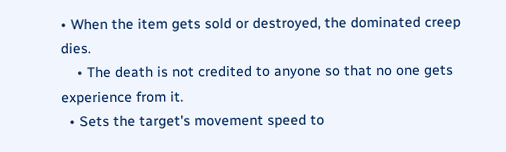• When the item gets sold or destroyed, the dominated creep dies.
    • The death is not credited to anyone so that no one gets experience from it.
  • Sets the target's movement speed to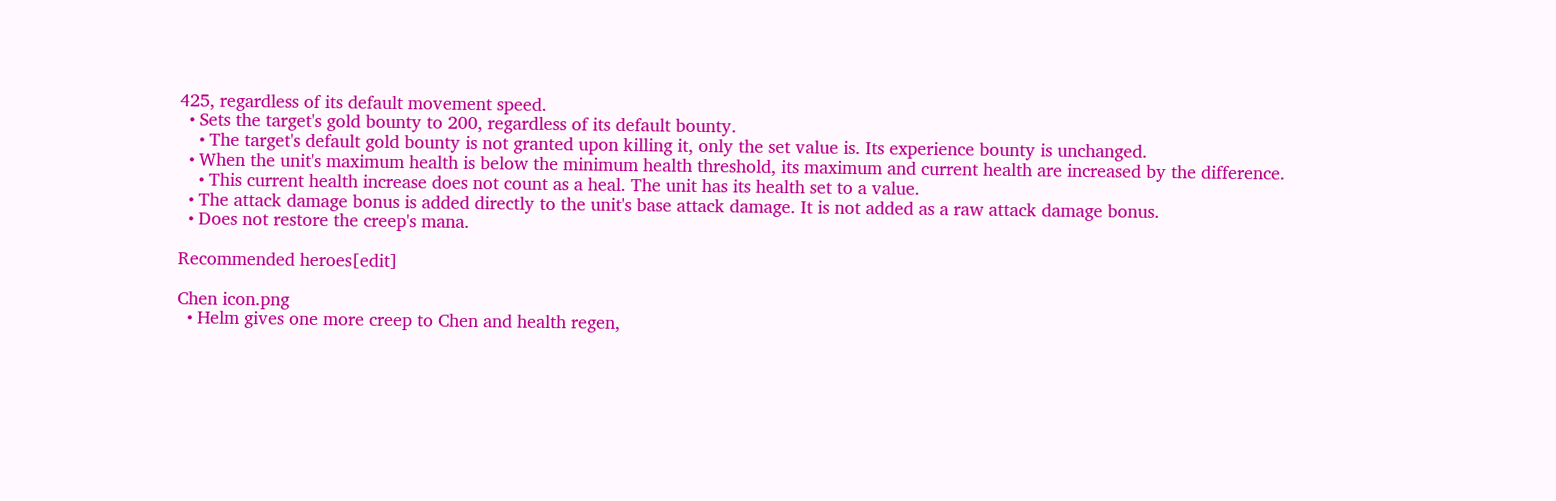425, regardless of its default movement speed.
  • Sets the target's gold bounty to 200, regardless of its default bounty.
    • The target's default gold bounty is not granted upon killing it, only the set value is. Its experience bounty is unchanged.
  • When the unit's maximum health is below the minimum health threshold, its maximum and current health are increased by the difference.
    • This current health increase does not count as a heal. The unit has its health set to a value.
  • The attack damage bonus is added directly to the unit's base attack damage. It is not added as a raw attack damage bonus.
  • Does not restore the creep's mana.

Recommended heroes[edit]

Chen icon.png
  • Helm gives one more creep to Chen and health regen,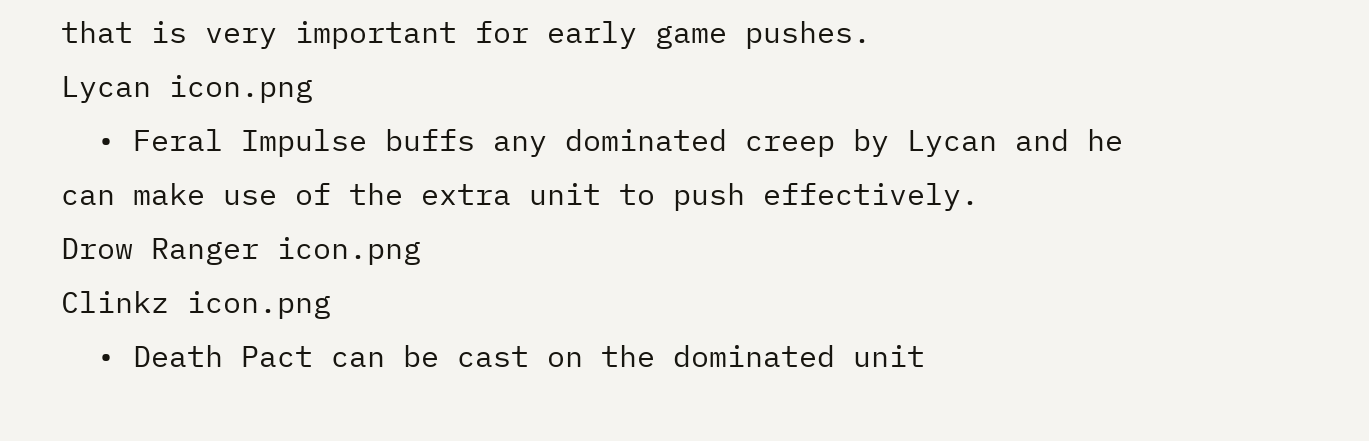that is very important for early game pushes.
Lycan icon.png
  • Feral Impulse buffs any dominated creep by Lycan and he can make use of the extra unit to push effectively.
Drow Ranger icon.png
Clinkz icon.png
  • Death Pact can be cast on the dominated unit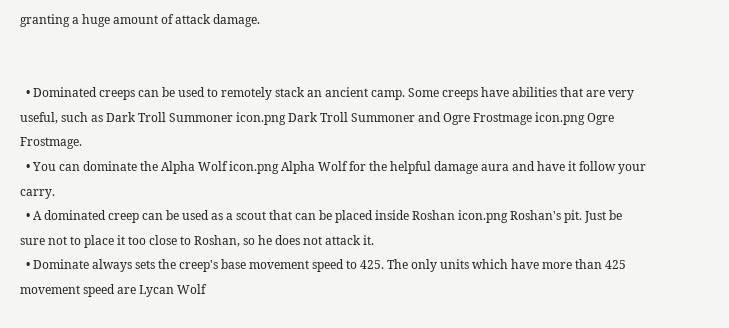granting a huge amount of attack damage.


  • Dominated creeps can be used to remotely stack an ancient camp. Some creeps have abilities that are very useful, such as Dark Troll Summoner icon.png Dark Troll Summoner and Ogre Frostmage icon.png Ogre Frostmage.
  • You can dominate the Alpha Wolf icon.png Alpha Wolf for the helpful damage aura and have it follow your carry.
  • A dominated creep can be used as a scout that can be placed inside Roshan icon.png Roshan's pit. Just be sure not to place it too close to Roshan, so he does not attack it.
  • Dominate always sets the creep's base movement speed to 425. The only units which have more than 425 movement speed are Lycan Wolf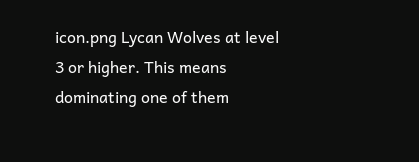icon.png Lycan Wolves at level 3 or higher. This means dominating one of them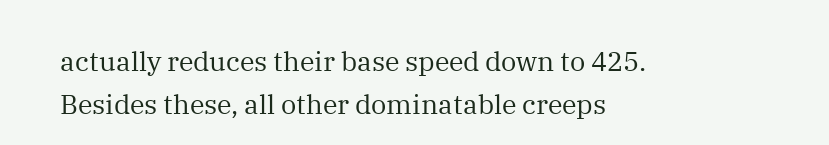actually reduces their base speed down to 425. Besides these, all other dominatable creeps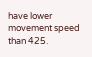have lower movement speed than 425.